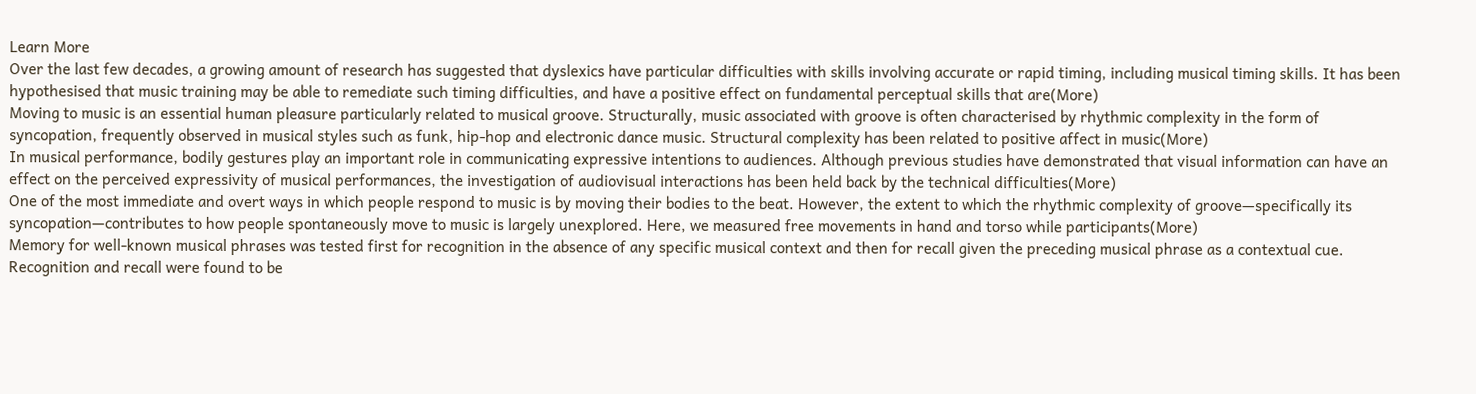Learn More
Over the last few decades, a growing amount of research has suggested that dyslexics have particular difficulties with skills involving accurate or rapid timing, including musical timing skills. It has been hypothesised that music training may be able to remediate such timing difficulties, and have a positive effect on fundamental perceptual skills that are(More)
Moving to music is an essential human pleasure particularly related to musical groove. Structurally, music associated with groove is often characterised by rhythmic complexity in the form of syncopation, frequently observed in musical styles such as funk, hip-hop and electronic dance music. Structural complexity has been related to positive affect in music(More)
In musical performance, bodily gestures play an important role in communicating expressive intentions to audiences. Although previous studies have demonstrated that visual information can have an effect on the perceived expressivity of musical performances, the investigation of audiovisual interactions has been held back by the technical difficulties(More)
One of the most immediate and overt ways in which people respond to music is by moving their bodies to the beat. However, the extent to which the rhythmic complexity of groove—specifically its syncopation—contributes to how people spontaneously move to music is largely unexplored. Here, we measured free movements in hand and torso while participants(More)
Memory for well-known musical phrases was tested first for recognition in the absence of any specific musical context and then for recall given the preceding musical phrase as a contextual cue. Recognition and recall were found to be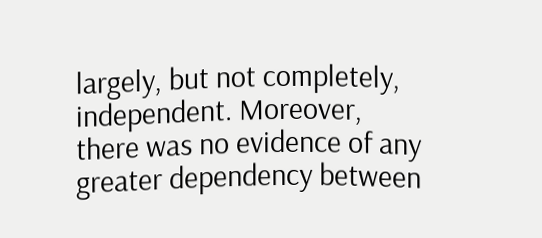largely, but not completely, independent. Moreover, there was no evidence of any greater dependency between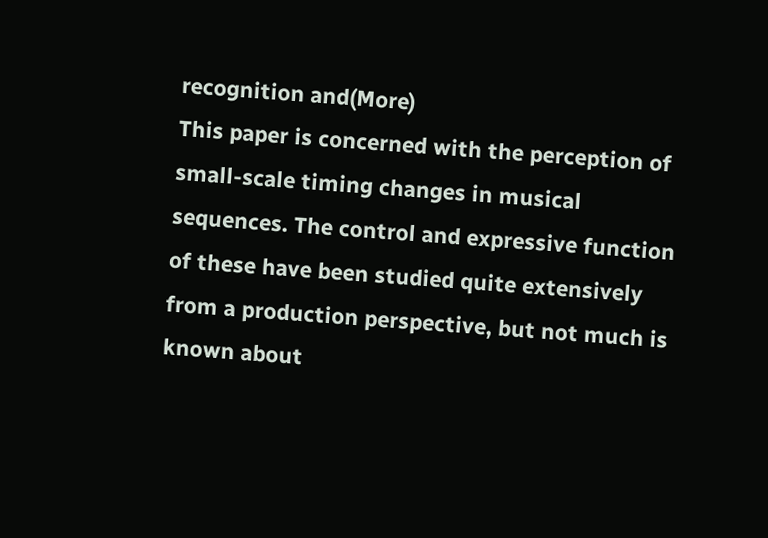recognition and(More)
This paper is concerned with the perception of small-scale timing changes in musical sequences. The control and expressive function of these have been studied quite extensively from a production perspective, but not much is known about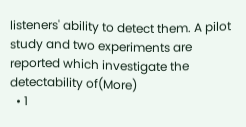listeners' ability to detect them. A pilot study and two experiments are reported which investigate the detectability of(More)
  • 1